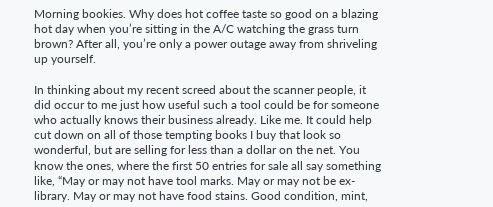Morning bookies. Why does hot coffee taste so good on a blazing hot day when you’re sitting in the A/C watching the grass turn brown? After all, you’re only a power outage away from shriveling up yourself.

In thinking about my recent screed about the scanner people, it did occur to me just how useful such a tool could be for someone who actually knows their business already. Like me. It could help cut down on all of those tempting books I buy that look so wonderful, but are selling for less than a dollar on the net. You know the ones, where the first 50 entries for sale all say something like, “May or may not have tool marks. May or may not be ex-library. May or may not have food stains. Good condition, mint,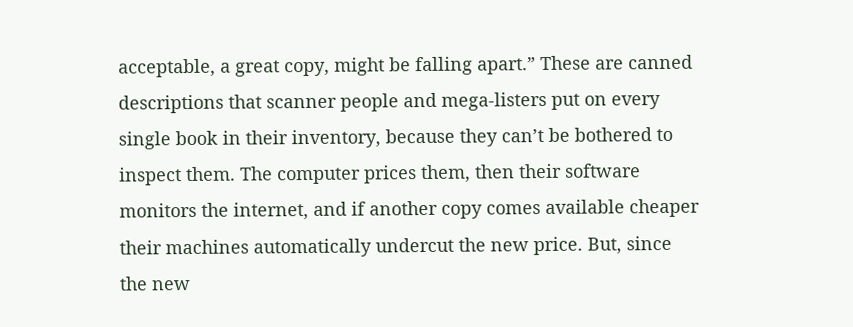acceptable, a great copy, might be falling apart.” These are canned descriptions that scanner people and mega-listers put on every single book in their inventory, because they can’t be bothered to inspect them. The computer prices them, then their software monitors the internet, and if another copy comes available cheaper their machines automatically undercut the new price. But, since the new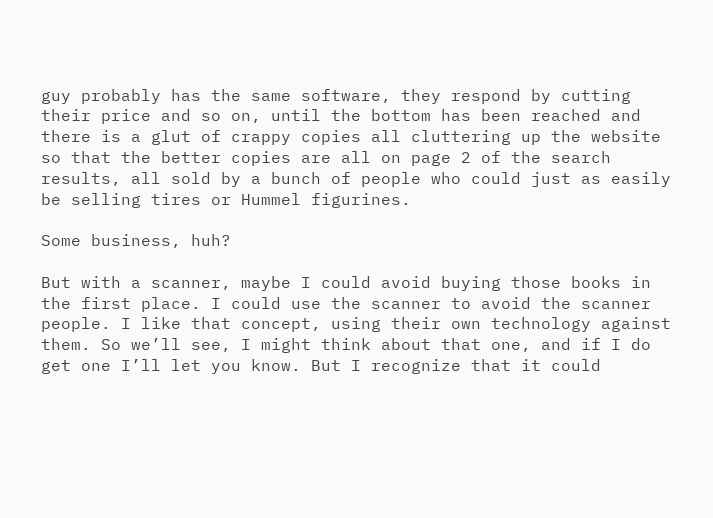guy probably has the same software, they respond by cutting their price and so on, until the bottom has been reached and there is a glut of crappy copies all cluttering up the website so that the better copies are all on page 2 of the search results, all sold by a bunch of people who could just as easily be selling tires or Hummel figurines.

Some business, huh?

But with a scanner, maybe I could avoid buying those books in the first place. I could use the scanner to avoid the scanner people. I like that concept, using their own technology against them. So we’ll see, I might think about that one, and if I do get one I’ll let you know. But I recognize that it could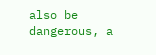also be dangerous, a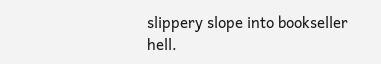slippery slope into bookseller hell.